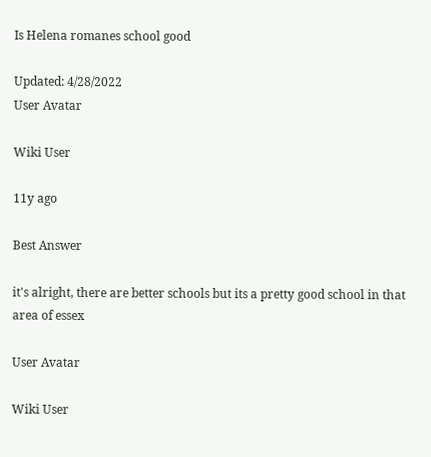Is Helena romanes school good

Updated: 4/28/2022
User Avatar

Wiki User

11y ago

Best Answer

it's alright, there are better schools but its a pretty good school in that area of essex

User Avatar

Wiki User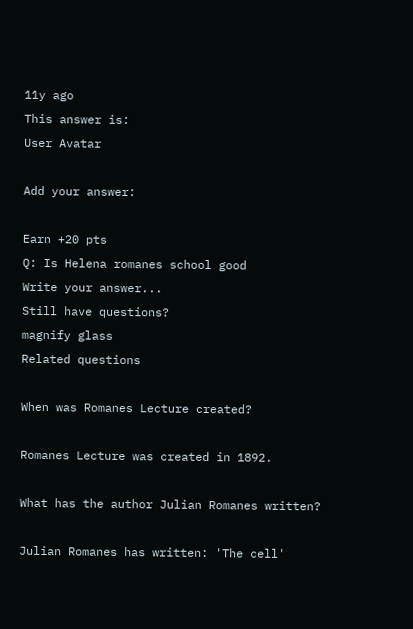11y ago
This answer is:
User Avatar

Add your answer:

Earn +20 pts
Q: Is Helena romanes school good
Write your answer...
Still have questions?
magnify glass
Related questions

When was Romanes Lecture created?

Romanes Lecture was created in 1892.

What has the author Julian Romanes written?

Julian Romanes has written: 'The cell'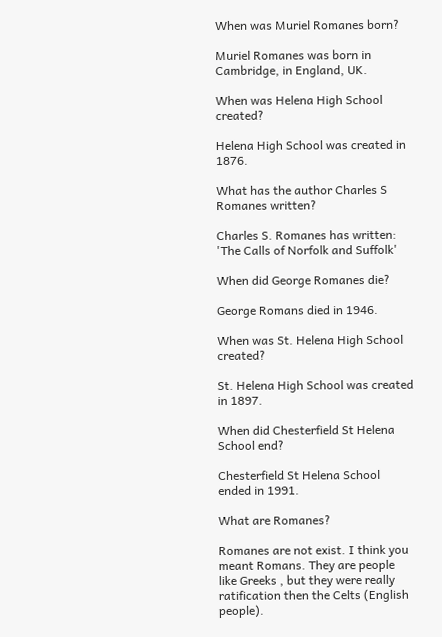When was Muriel Romanes born?

Muriel Romanes was born in Cambridge, in England, UK.

When was Helena High School created?

Helena High School was created in 1876.

What has the author Charles S Romanes written?

Charles S. Romanes has written: 'The Calls of Norfolk and Suffolk'

When did George Romanes die?

George Romans died in 1946.

When was St. Helena High School created?

St. Helena High School was created in 1897.

When did Chesterfield St Helena School end?

Chesterfield St Helena School ended in 1991.

What are Romanes?

Romanes are not exist. I think you meant Romans. They are people like Greeks , but they were really ratification then the Celts (English people).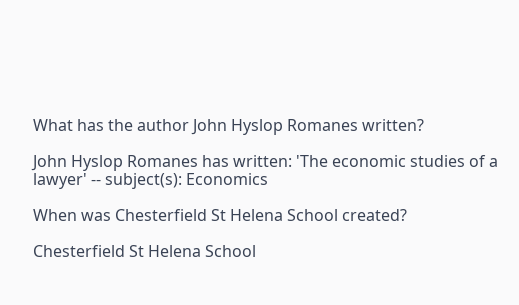What has the author John Hyslop Romanes written?

John Hyslop Romanes has written: 'The economic studies of a lawyer' -- subject(s): Economics

When was Chesterfield St Helena School created?

Chesterfield St Helena School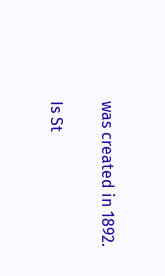was created in 1892.

Is St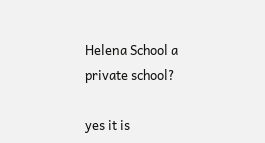Helena School a private school?

yes it is